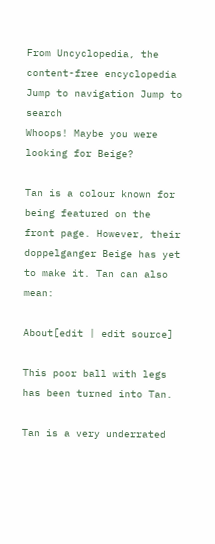From Uncyclopedia, the content-free encyclopedia
Jump to navigation Jump to search
Whoops! Maybe you were looking for Beige?

Tan is a colour known for being featured on the front page. However, their doppelganger Beige has yet to make it. Tan can also mean:

About[edit | edit source]

This poor ball with legs has been turned into Tan.

Tan is a very underrated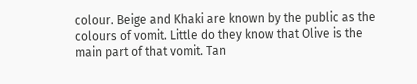colour. Beige and Khaki are known by the public as the colours of vomit. Little do they know that Olive is the main part of that vomit. Tan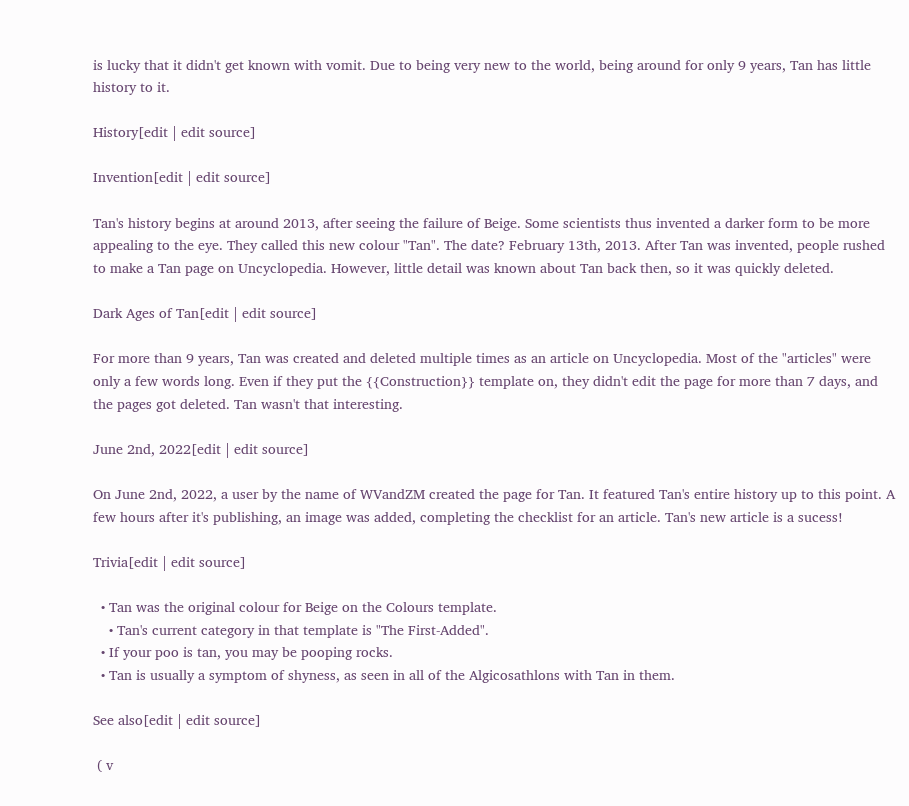is lucky that it didn't get known with vomit. Due to being very new to the world, being around for only 9 years, Tan has little history to it.

History[edit | edit source]

Invention[edit | edit source]

Tan's history begins at around 2013, after seeing the failure of Beige. Some scientists thus invented a darker form to be more appealing to the eye. They called this new colour "Tan". The date? February 13th, 2013. After Tan was invented, people rushed to make a Tan page on Uncyclopedia. However, little detail was known about Tan back then, so it was quickly deleted.

Dark Ages of Tan[edit | edit source]

For more than 9 years, Tan was created and deleted multiple times as an article on Uncyclopedia. Most of the "articles" were only a few words long. Even if they put the {{Construction}} template on, they didn't edit the page for more than 7 days, and the pages got deleted. Tan wasn't that interesting.

June 2nd, 2022[edit | edit source]

On June 2nd, 2022, a user by the name of WVandZM created the page for Tan. It featured Tan's entire history up to this point. A few hours after it's publishing, an image was added, completing the checklist for an article. Tan's new article is a sucess!

Trivia[edit | edit source]

  • Tan was the original colour for Beige on the Colours template.
    • Tan's current category in that template is "The First-Added".
  • If your poo is tan, you may be pooping rocks.
  • Tan is usually a symptom of shyness, as seen in all of the Algicosathlons with Tan in them.

See also[edit | edit source]

 ( v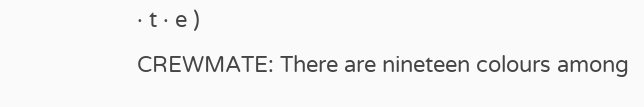· t · e )
CREWMATE: There are nineteen colours among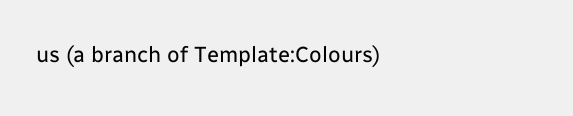us (a branch of Template:Colours)